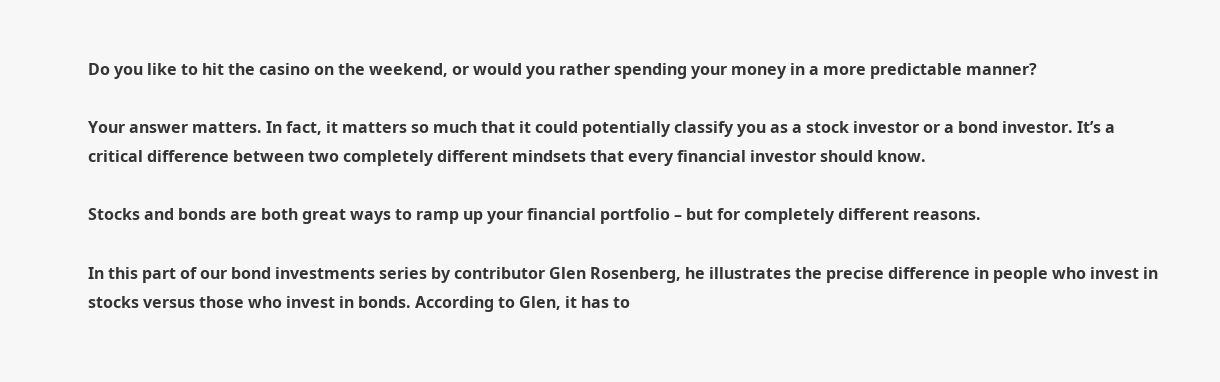Do you like to hit the casino on the weekend, or would you rather spending your money in a more predictable manner?

Your answer matters. In fact, it matters so much that it could potentially classify you as a stock investor or a bond investor. It’s a critical difference between two completely different mindsets that every financial investor should know.

Stocks and bonds are both great ways to ramp up your financial portfolio – but for completely different reasons.

In this part of our bond investments series by contributor Glen Rosenberg, he illustrates the precise difference in people who invest in stocks versus those who invest in bonds. According to Glen, it has to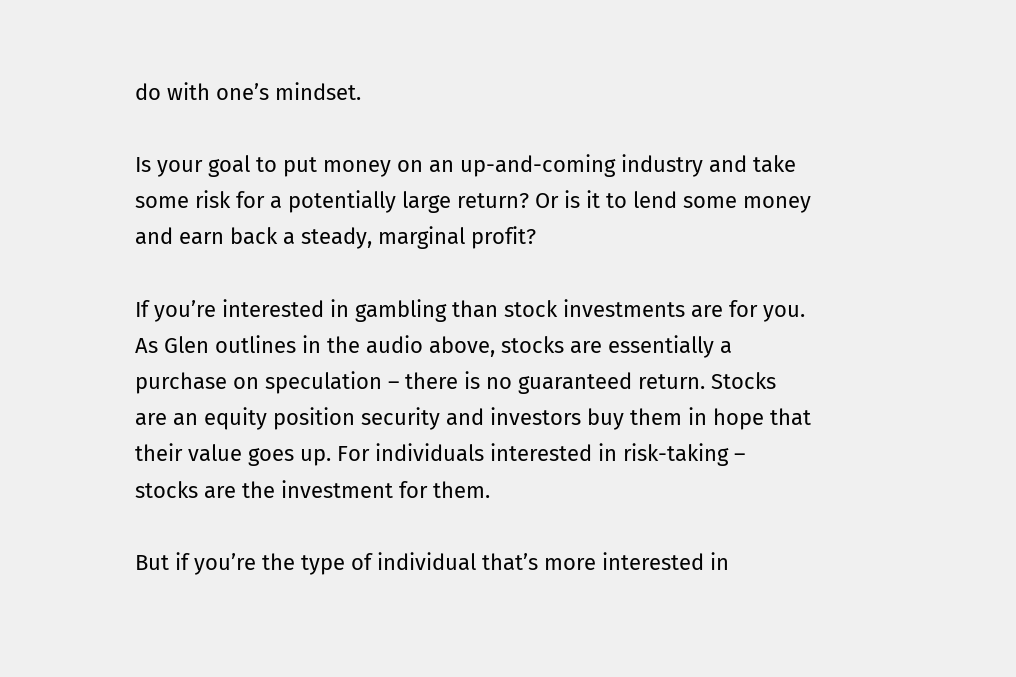do with one’s mindset.

Is your goal to put money on an up-and-coming industry and take some risk for a potentially large return? Or is it to lend some money and earn back a steady, marginal profit?

If you’re interested in gambling than stock investments are for you. As Glen outlines in the audio above, stocks are essentially a purchase on speculation – there is no guaranteed return. Stocks are an equity position security and investors buy them in hope that their value goes up. For individuals interested in risk-taking – stocks are the investment for them.

But if you’re the type of individual that’s more interested in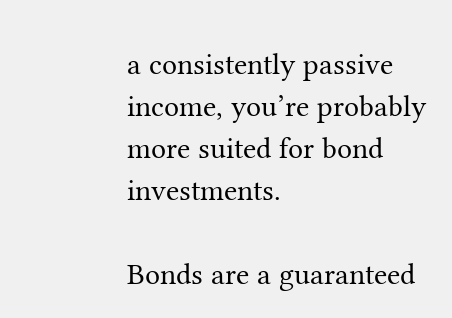a consistently passive income, you’re probably more suited for bond investments.

Bonds are a guaranteed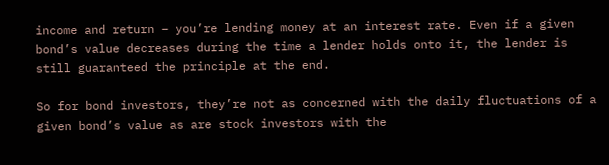income and return – you’re lending money at an interest rate. Even if a given bond’s value decreases during the time a lender holds onto it, the lender is still guaranteed the principle at the end.

So for bond investors, they’re not as concerned with the daily fluctuations of a given bond’s value as are stock investors with the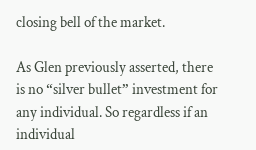closing bell of the market.

As Glen previously asserted, there is no “silver bullet” investment for any individual. So regardless if an individual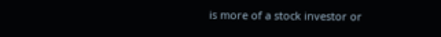is more of a stock investor or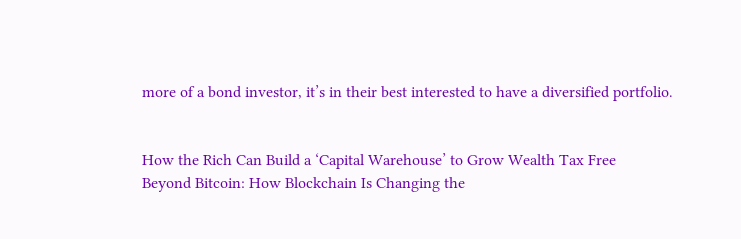more of a bond investor, it’s in their best interested to have a diversified portfolio.


How the Rich Can Build a ‘Capital Warehouse’ to Grow Wealth Tax Free
Beyond Bitcoin: How Blockchain Is Changing the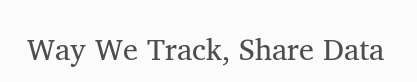Way We Track, Share Data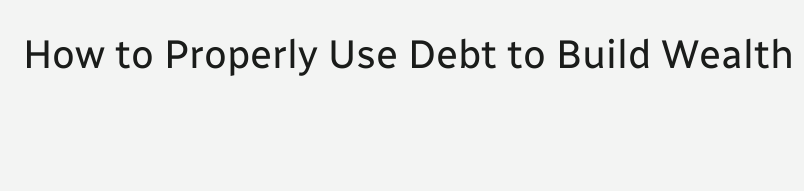How to Properly Use Debt to Build Wealth